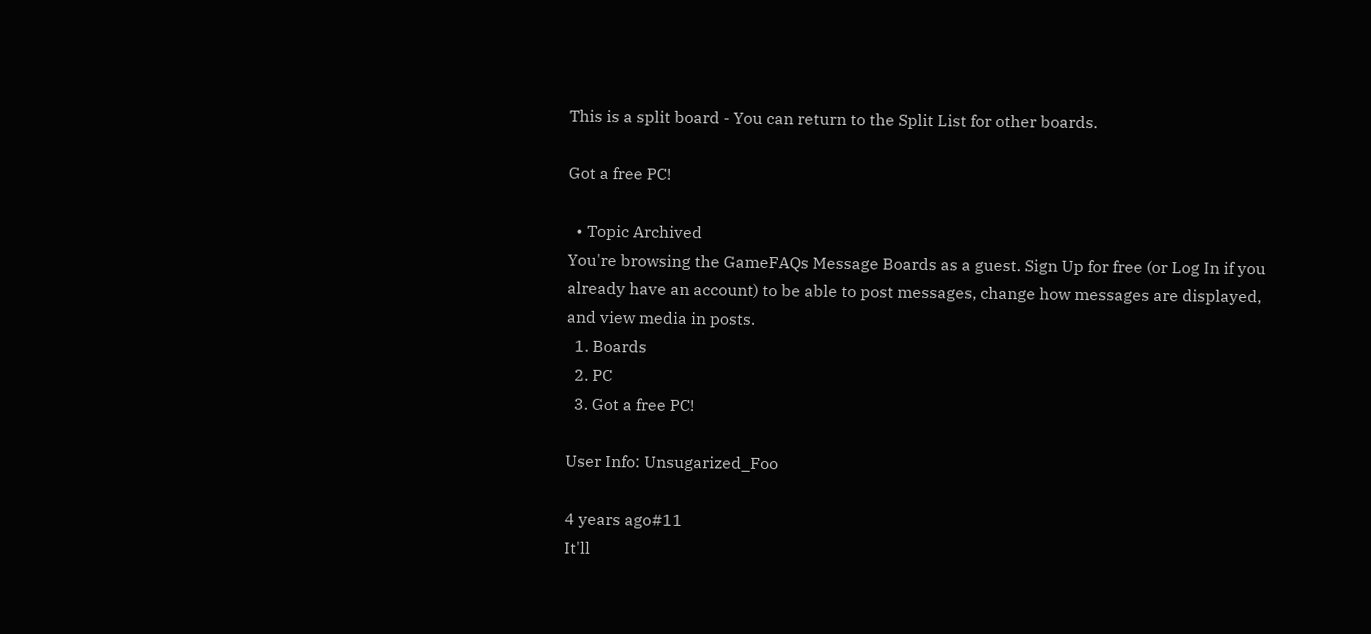This is a split board - You can return to the Split List for other boards.

Got a free PC!

  • Topic Archived
You're browsing the GameFAQs Message Boards as a guest. Sign Up for free (or Log In if you already have an account) to be able to post messages, change how messages are displayed, and view media in posts.
  1. Boards
  2. PC
  3. Got a free PC!

User Info: Unsugarized_Foo

4 years ago#11
It'll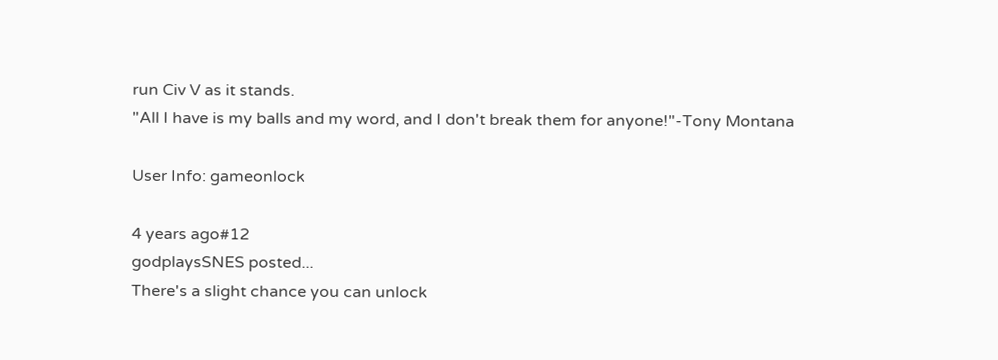run Civ V as it stands.
"All I have is my balls and my word, and I don't break them for anyone!"-Tony Montana

User Info: gameonlock

4 years ago#12
godplaysSNES posted...
There's a slight chance you can unlock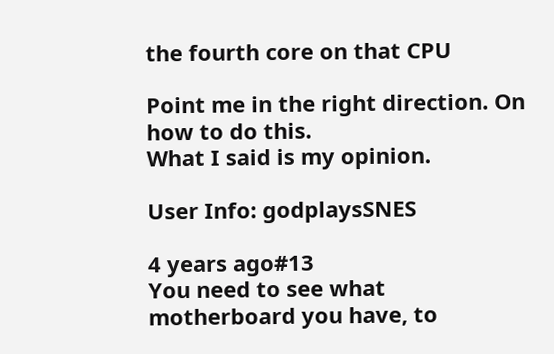the fourth core on that CPU

Point me in the right direction. On how to do this.
What I said is my opinion.

User Info: godplaysSNES

4 years ago#13
You need to see what motherboard you have, to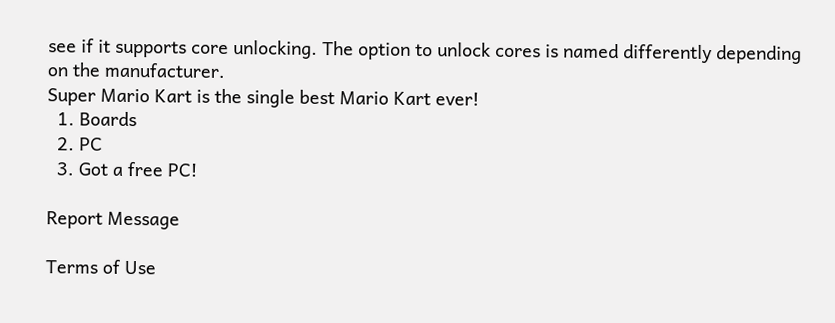see if it supports core unlocking. The option to unlock cores is named differently depending on the manufacturer.
Super Mario Kart is the single best Mario Kart ever!
  1. Boards
  2. PC
  3. Got a free PC!

Report Message

Terms of Use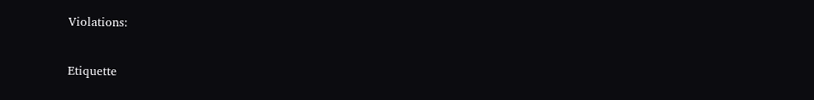Violations:

Etiquette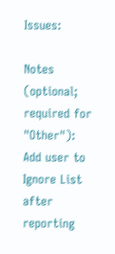Issues:

Notes (optional; required for "Other"):
Add user to Ignore List after reporting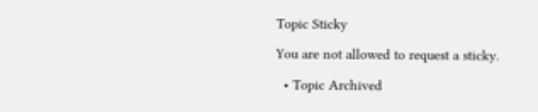Topic Sticky

You are not allowed to request a sticky.

  • Topic Archived